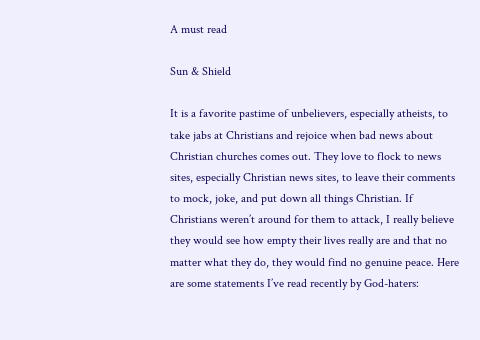A must read

Sun & Shield

It is a favorite pastime of unbelievers, especially atheists, to take jabs at Christians and rejoice when bad news about Christian churches comes out. They love to flock to news sites, especially Christian news sites, to leave their comments to mock, joke, and put down all things Christian. If Christians weren’t around for them to attack, I really believe they would see how empty their lives really are and that no matter what they do, they would find no genuine peace. Here are some statements I’ve read recently by God-haters: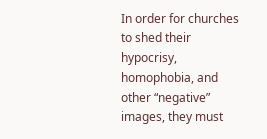In order for churches to shed their hypocrisy, homophobia, and other “negative” images, they must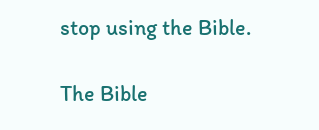stop using the Bible.

The Bible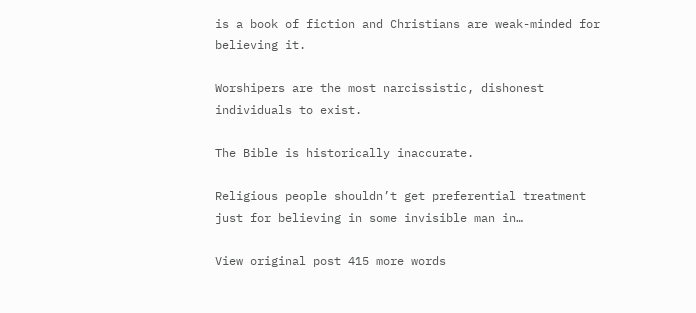is a book of fiction and Christians are weak-minded for believing it.

Worshipers are the most narcissistic, dishonest individuals to exist.

The Bible is historically inaccurate.

Religious people shouldn’t get preferential treatment just for believing in some invisible man in…

View original post 415 more words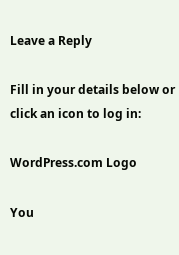Leave a Reply

Fill in your details below or click an icon to log in:

WordPress.com Logo

You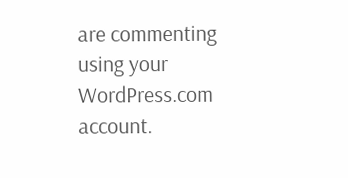are commenting using your WordPress.com account.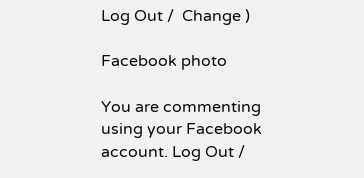Log Out /  Change )

Facebook photo

You are commenting using your Facebook account. Log Out /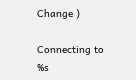Change )

Connecting to %s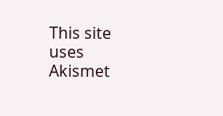This site uses Akismet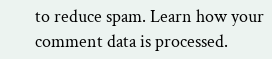to reduce spam. Learn how your comment data is processed.